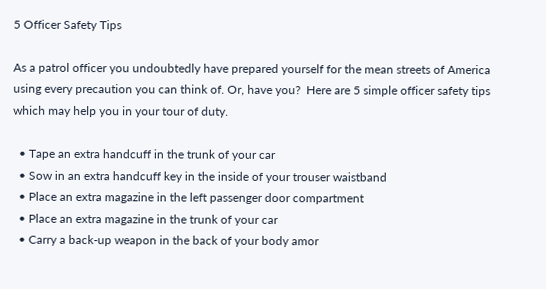5 Officer Safety Tips

As a patrol officer you undoubtedly have prepared yourself for the mean streets of America using every precaution you can think of. Or, have you?  Here are 5 simple officer safety tips which may help you in your tour of duty.

  • Tape an extra handcuff in the trunk of your car
  • Sow in an extra handcuff key in the inside of your trouser waistband
  • Place an extra magazine in the left passenger door compartment
  • Place an extra magazine in the trunk of your car
  • Carry a back-up weapon in the back of your body amor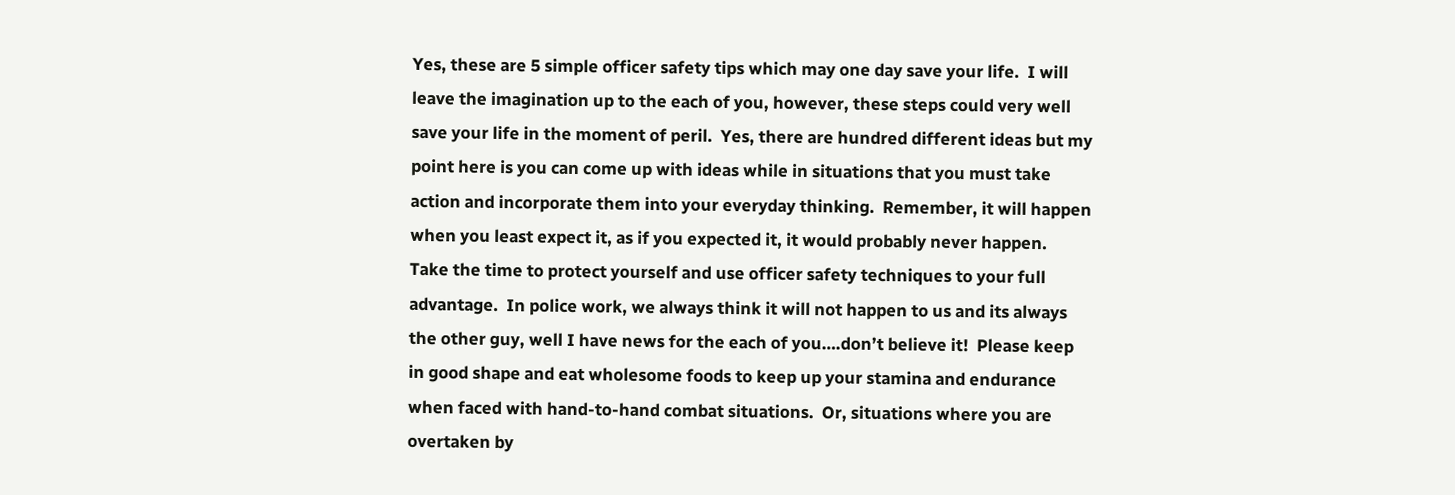Yes, these are 5 simple officer safety tips which may one day save your life.  I will leave the imagination up to the each of you, however, these steps could very well save your life in the moment of peril.  Yes, there are hundred different ideas but my point here is you can come up with ideas while in situations that you must take action and incorporate them into your everyday thinking.  Remember, it will happen when you least expect it, as if you expected it, it would probably never happen.  Take the time to protect yourself and use officer safety techniques to your full advantage.  In police work, we always think it will not happen to us and its always the other guy, well I have news for the each of you….don’t believe it!  Please keep in good shape and eat wholesome foods to keep up your stamina and endurance when faced with hand-to-hand combat situations.  Or, situations where you are overtaken by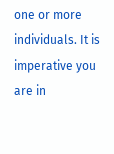one or more individuals. It is imperative you are in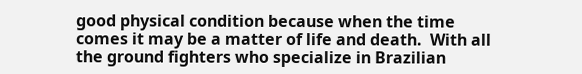good physical condition because when the time comes it may be a matter of life and death.  With all the ground fighters who specialize in Brazilian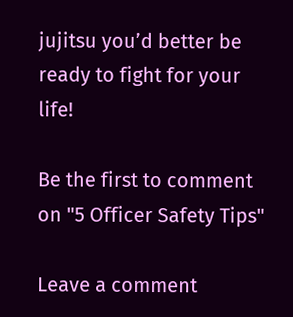jujitsu you’d better be ready to fight for your life!

Be the first to comment on "5 Officer Safety Tips"

Leave a comment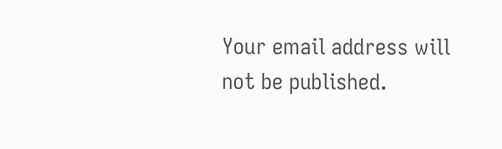Your email address will not be published.